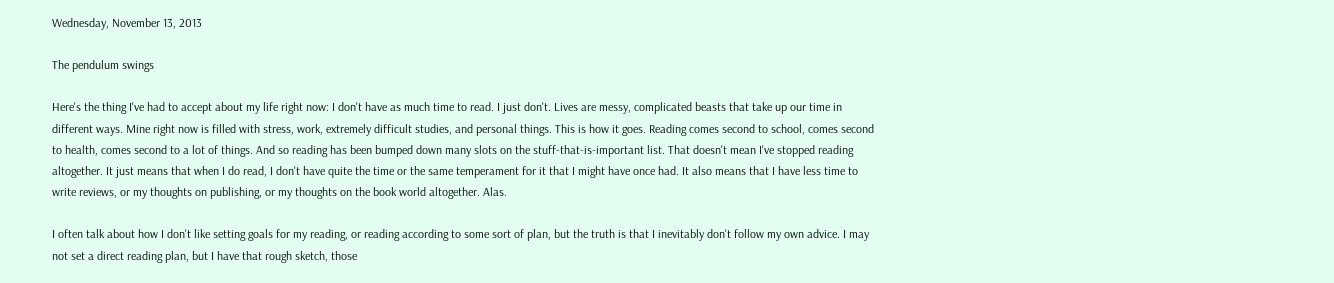Wednesday, November 13, 2013

The pendulum swings

Here's the thing I've had to accept about my life right now: I don't have as much time to read. I just don't. Lives are messy, complicated beasts that take up our time in different ways. Mine right now is filled with stress, work, extremely difficult studies, and personal things. This is how it goes. Reading comes second to school, comes second to health, comes second to a lot of things. And so reading has been bumped down many slots on the stuff-that-is-important list. That doesn't mean I've stopped reading altogether. It just means that when I do read, I don't have quite the time or the same temperament for it that I might have once had. It also means that I have less time to write reviews, or my thoughts on publishing, or my thoughts on the book world altogether. Alas.

I often talk about how I don't like setting goals for my reading, or reading according to some sort of plan, but the truth is that I inevitably don't follow my own advice. I may not set a direct reading plan, but I have that rough sketch, those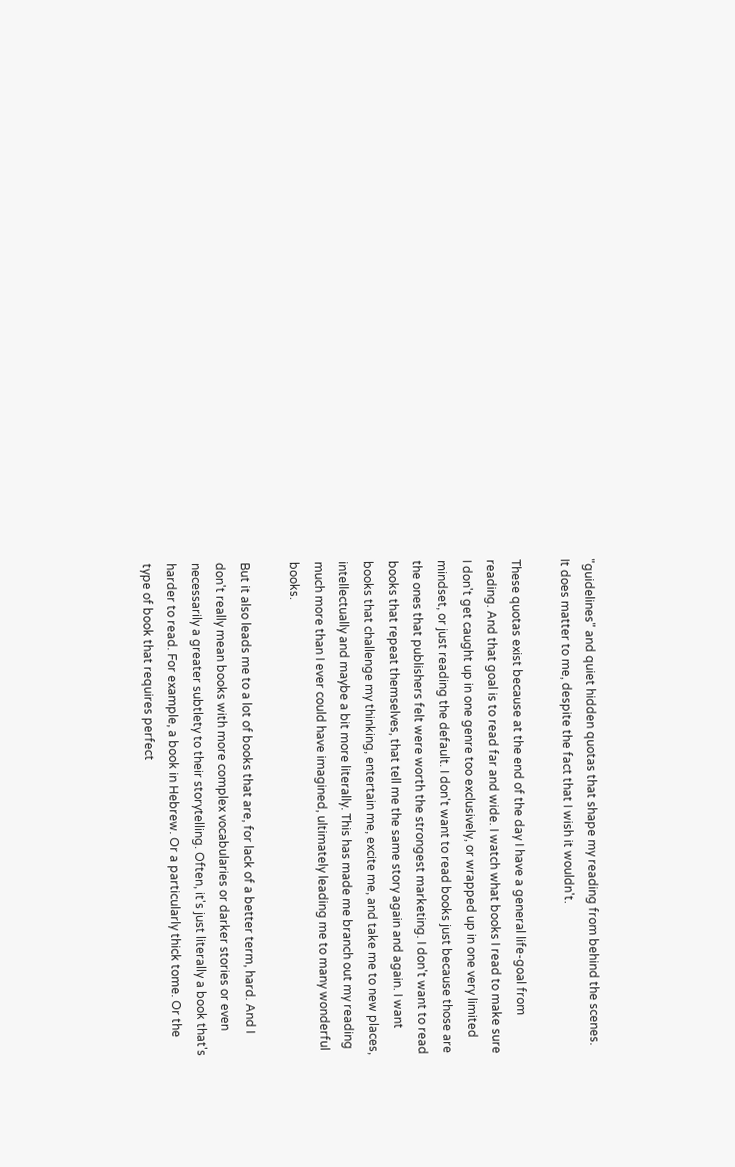"guidelines" and quiet hidden quotas that shape my reading from behind the scenes. It does matter to me, despite the fact that I wish it wouldn't.

These quotas exist because at the end of the day I have a general life-goal from reading. And that goal is to read far and wide. I watch what books I read to make sure I don't get caught up in one genre too exclusively, or wrapped up in one very limited mindset, or just reading the default. I don't want to read books just because those are the ones that publishers felt were worth the strongest marketing. I don't want to read books that repeat themselves, that tell me the same story again and again. I want books that challenge my thinking, entertain me, excite me, and take me to new places, intellectually and maybe a bit more literally. This has made me branch out my reading much more than I ever could have imagined, ultimately leading me to many wonderful books.

But it also leads me to a lot of books that are, for lack of a better term, hard. And I don't really mean books with more complex vocabularies or darker stories or even necessarily a greater subtlety to their storytelling. Often, it's just literally a book that's harder to read. For example, a book in Hebrew. Or a particularly thick tome. Or the type of book that requires perfect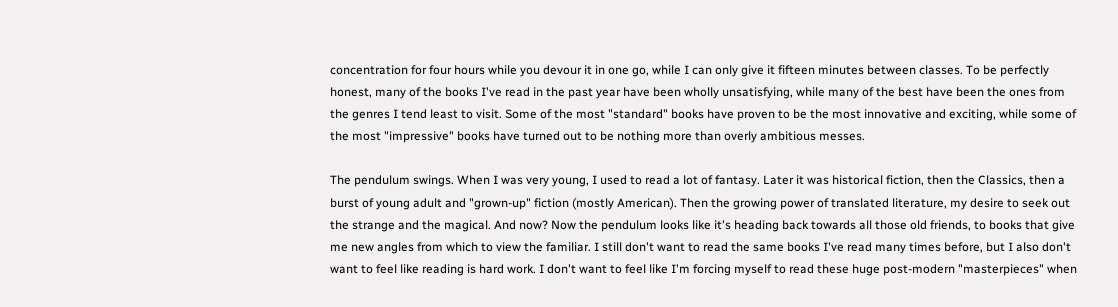concentration for four hours while you devour it in one go, while I can only give it fifteen minutes between classes. To be perfectly honest, many of the books I've read in the past year have been wholly unsatisfying, while many of the best have been the ones from the genres I tend least to visit. Some of the most "standard" books have proven to be the most innovative and exciting, while some of the most "impressive" books have turned out to be nothing more than overly ambitious messes.

The pendulum swings. When I was very young, I used to read a lot of fantasy. Later it was historical fiction, then the Classics, then a burst of young adult and "grown-up" fiction (mostly American). Then the growing power of translated literature, my desire to seek out the strange and the magical. And now? Now the pendulum looks like it's heading back towards all those old friends, to books that give me new angles from which to view the familiar. I still don't want to read the same books I've read many times before, but I also don't want to feel like reading is hard work. I don't want to feel like I'm forcing myself to read these huge post-modern "masterpieces" when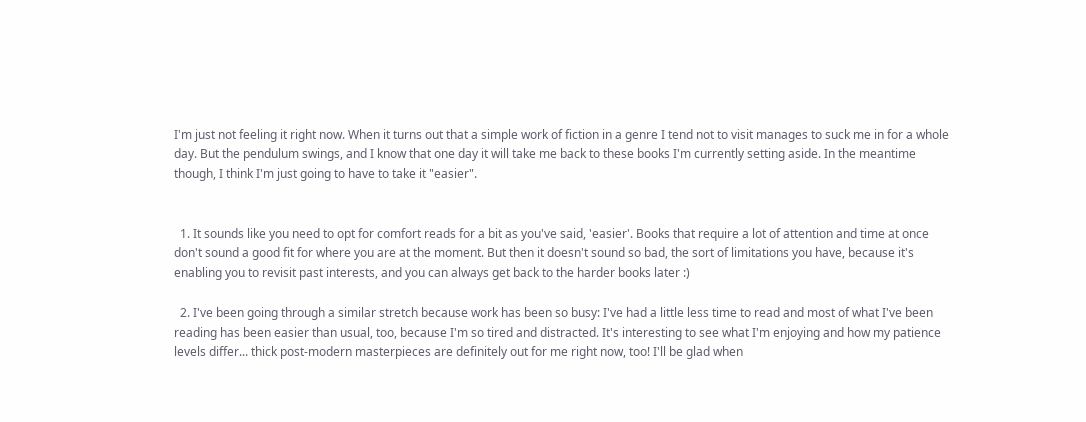I'm just not feeling it right now. When it turns out that a simple work of fiction in a genre I tend not to visit manages to suck me in for a whole day. But the pendulum swings, and I know that one day it will take me back to these books I'm currently setting aside. In the meantime though, I think I'm just going to have to take it "easier".


  1. It sounds like you need to opt for comfort reads for a bit as you've said, 'easier'. Books that require a lot of attention and time at once don't sound a good fit for where you are at the moment. But then it doesn't sound so bad, the sort of limitations you have, because it's enabling you to revisit past interests, and you can always get back to the harder books later :)

  2. I've been going through a similar stretch because work has been so busy: I've had a little less time to read and most of what I've been reading has been easier than usual, too, because I'm so tired and distracted. It's interesting to see what I'm enjoying and how my patience levels differ... thick post-modern masterpieces are definitely out for me right now, too! I'll be glad when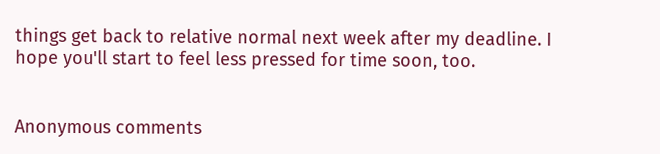things get back to relative normal next week after my deadline. I hope you'll start to feel less pressed for time soon, too.


Anonymous comments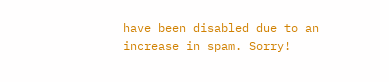have been disabled due to an increase in spam. Sorry!